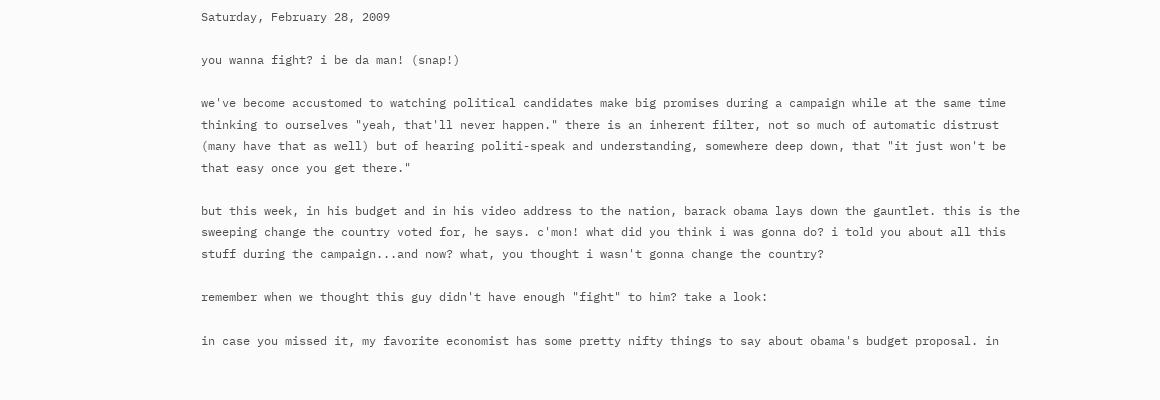Saturday, February 28, 2009

you wanna fight? i be da man! (snap!)

we've become accustomed to watching political candidates make big promises during a campaign while at the same time thinking to ourselves "yeah, that'll never happen." there is an inherent filter, not so much of automatic distrust (many have that as well) but of hearing politi-speak and understanding, somewhere deep down, that "it just won't be that easy once you get there."

but this week, in his budget and in his video address to the nation, barack obama lays down the gauntlet. this is the sweeping change the country voted for, he says. c'mon! what did you think i was gonna do? i told you about all this stuff during the campaign...and now? what, you thought i wasn't gonna change the country?

remember when we thought this guy didn't have enough "fight" to him? take a look:

in case you missed it, my favorite economist has some pretty nifty things to say about obama's budget proposal. in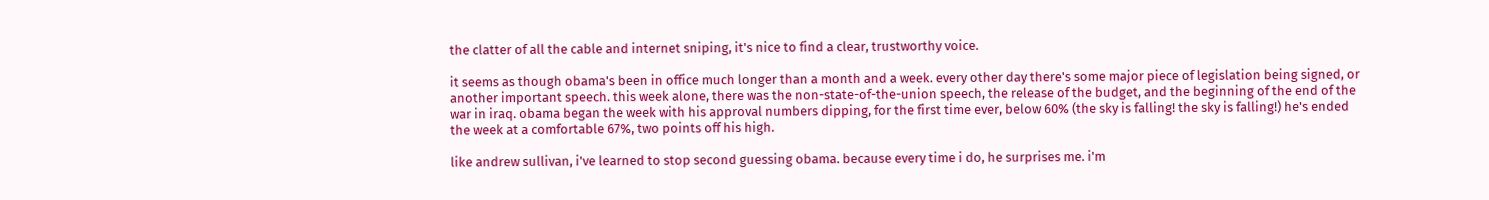the clatter of all the cable and internet sniping, it's nice to find a clear, trustworthy voice.

it seems as though obama's been in office much longer than a month and a week. every other day there's some major piece of legislation being signed, or another important speech. this week alone, there was the non-state-of-the-union speech, the release of the budget, and the beginning of the end of the war in iraq. obama began the week with his approval numbers dipping, for the first time ever, below 60% (the sky is falling! the sky is falling!) he's ended the week at a comfortable 67%, two points off his high.

like andrew sullivan, i've learned to stop second guessing obama. because every time i do, he surprises me. i'm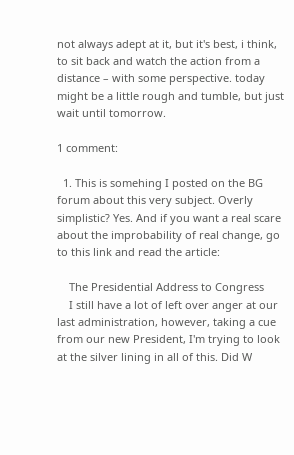not always adept at it, but it's best, i think, to sit back and watch the action from a distance – with some perspective. today might be a little rough and tumble, but just wait until tomorrow.

1 comment:

  1. This is somehing I posted on the BG forum about this very subject. Overly simplistic? Yes. And if you want a real scare about the improbability of real change, go to this link and read the article:

    The Presidential Address to Congress
    I still have a lot of left over anger at our last administration, however, taking a cue from our new President, I'm trying to look at the silver lining in all of this. Did W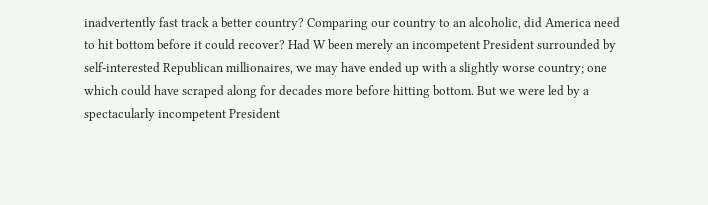inadvertently fast track a better country? Comparing our country to an alcoholic, did America need to hit bottom before it could recover? Had W been merely an incompetent President surrounded by self-interested Republican millionaires, we may have ended up with a slightly worse country; one which could have scraped along for decades more before hitting bottom. But we were led by a spectacularly incompetent President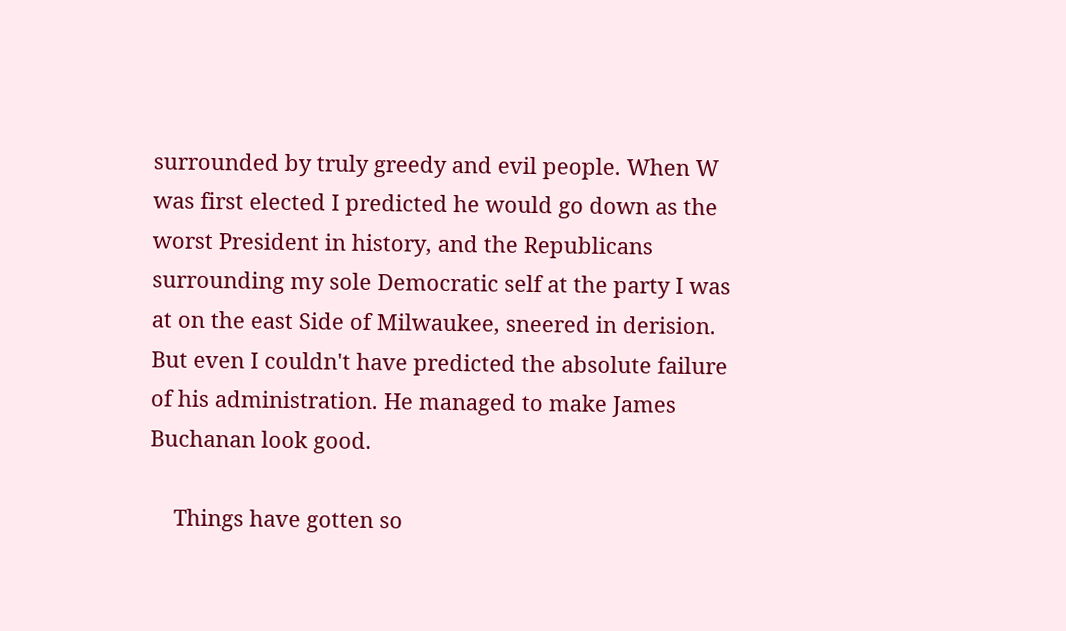surrounded by truly greedy and evil people. When W was first elected I predicted he would go down as the worst President in history, and the Republicans surrounding my sole Democratic self at the party I was at on the east Side of Milwaukee, sneered in derision. But even I couldn't have predicted the absolute failure of his administration. He managed to make James Buchanan look good.

    Things have gotten so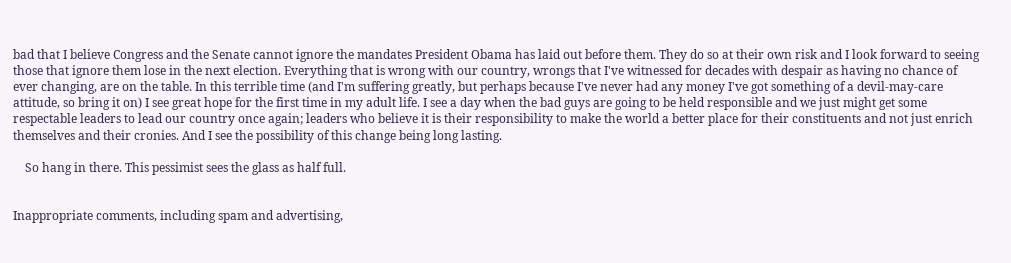bad that I believe Congress and the Senate cannot ignore the mandates President Obama has laid out before them. They do so at their own risk and I look forward to seeing those that ignore them lose in the next election. Everything that is wrong with our country, wrongs that I've witnessed for decades with despair as having no chance of ever changing, are on the table. In this terrible time (and I'm suffering greatly, but perhaps because I've never had any money I've got something of a devil-may-care attitude, so bring it on) I see great hope for the first time in my adult life. I see a day when the bad guys are going to be held responsible and we just might get some respectable leaders to lead our country once again; leaders who believe it is their responsibility to make the world a better place for their constituents and not just enrich themselves and their cronies. And I see the possibility of this change being long lasting.

    So hang in there. This pessimist sees the glass as half full.


Inappropriate comments, including spam and advertising,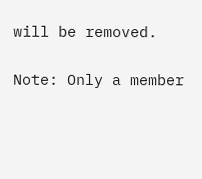will be removed.

Note: Only a member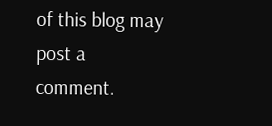of this blog may post a comment.